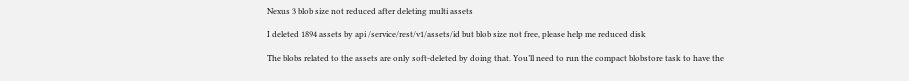Nexus 3 blob size not reduced after deleting multi assets

I deleted 1894 assets by api /service/rest/v1/assets/id but blob size not free, please help me reduced disk

The blobs related to the assets are only soft-deleted by doing that. You’ll need to run the compact blobstore task to have the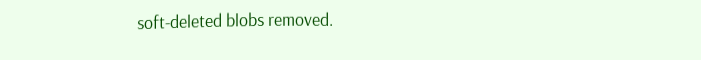soft-deleted blobs removed.